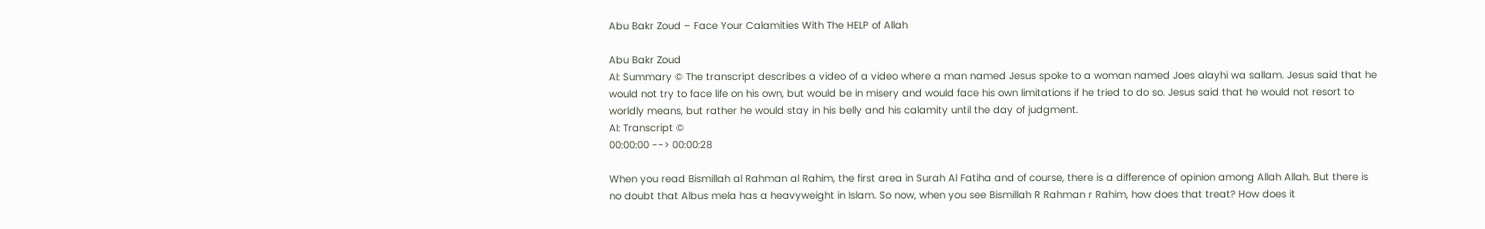Abu Bakr Zoud – Face Your Calamities With The HELP of Allah

Abu Bakr Zoud
AI: Summary © The transcript describes a video of a video where a man named Jesus spoke to a woman named Joes alayhi wa sallam. Jesus said that he would not try to face life on his own, but would be in misery and would face his own limitations if he tried to do so. Jesus said that he would not resort to worldly means, but rather he would stay in his belly and his calamity until the day of judgment.
AI: Transcript ©
00:00:00 --> 00:00:28

When you read Bismillah al Rahman al Rahim, the first area in Surah Al Fatiha and of course, there is a difference of opinion among Allah Allah. But there is no doubt that Albus mela has a heavyweight in Islam. So now, when you see Bismillah R Rahman r Rahim, how does that treat? How does it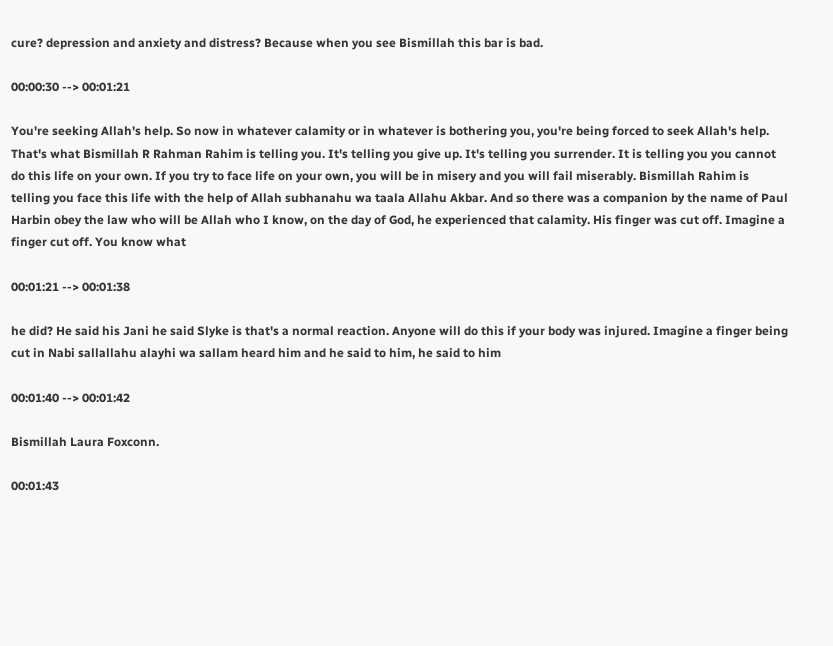cure? depression and anxiety and distress? Because when you see Bismillah this bar is bad.

00:00:30 --> 00:01:21

You're seeking Allah's help. So now in whatever calamity or in whatever is bothering you, you're being forced to seek Allah's help. That's what Bismillah R Rahman Rahim is telling you. It's telling you give up. It's telling you surrender. It is telling you you cannot do this life on your own. If you try to face life on your own, you will be in misery and you will fail miserably. Bismillah Rahim is telling you face this life with the help of Allah subhanahu wa taala Allahu Akbar. And so there was a companion by the name of Paul Harbin obey the law who will be Allah who I know, on the day of God, he experienced that calamity. His finger was cut off. Imagine a finger cut off. You know what

00:01:21 --> 00:01:38

he did? He said his Jani he said Slyke is that's a normal reaction. Anyone will do this if your body was injured. Imagine a finger being cut in Nabi sallallahu alayhi wa sallam heard him and he said to him, he said to him

00:01:40 --> 00:01:42

Bismillah Laura Foxconn.

00:01:43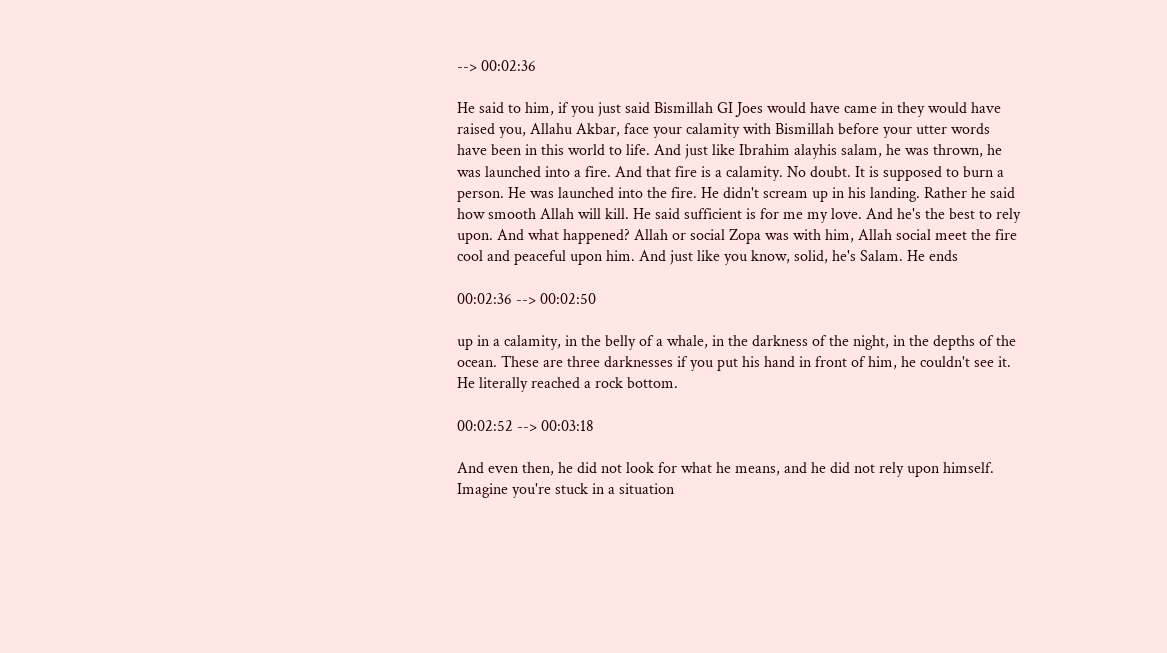--> 00:02:36

He said to him, if you just said Bismillah GI Joes would have came in they would have raised you, Allahu Akbar, face your calamity with Bismillah before your utter words have been in this world to life. And just like Ibrahim alayhis salam, he was thrown, he was launched into a fire. And that fire is a calamity. No doubt. It is supposed to burn a person. He was launched into the fire. He didn't scream up in his landing. Rather he said how smooth Allah will kill. He said sufficient is for me my love. And he's the best to rely upon. And what happened? Allah or social Zopa was with him, Allah social meet the fire cool and peaceful upon him. And just like you know, solid, he's Salam. He ends

00:02:36 --> 00:02:50

up in a calamity, in the belly of a whale, in the darkness of the night, in the depths of the ocean. These are three darknesses if you put his hand in front of him, he couldn't see it. He literally reached a rock bottom.

00:02:52 --> 00:03:18

And even then, he did not look for what he means, and he did not rely upon himself. Imagine you're stuck in a situation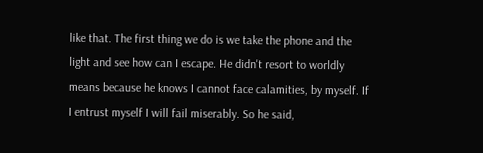like that. The first thing we do is we take the phone and the light and see how can I escape. He didn't resort to worldly means because he knows I cannot face calamities, by myself. If I entrust myself I will fail miserably. So he said,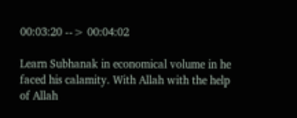00:03:20 --> 00:04:02

Learn Subhanak in economical volume in he faced his calamity. With Allah with the help of Allah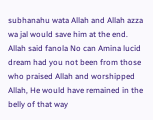subhanahu wata Allah and Allah azza wa jal would save him at the end. Allah said fanola No can Amina lucid dream had you not been from those who praised Allah and worshipped Allah, He would have remained in the belly of that way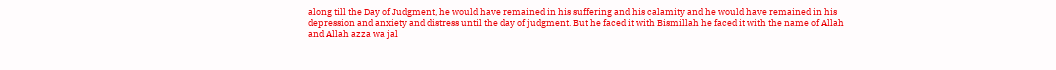along till the Day of Judgment, he would have remained in his suffering and his calamity and he would have remained in his depression and anxiety and distress until the day of judgment. But he faced it with Bismillah he faced it with the name of Allah and Allah azza wa jal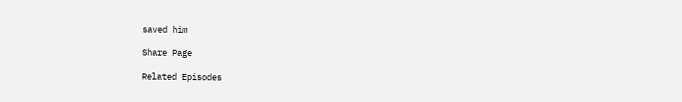saved him

Share Page

Related Episodes